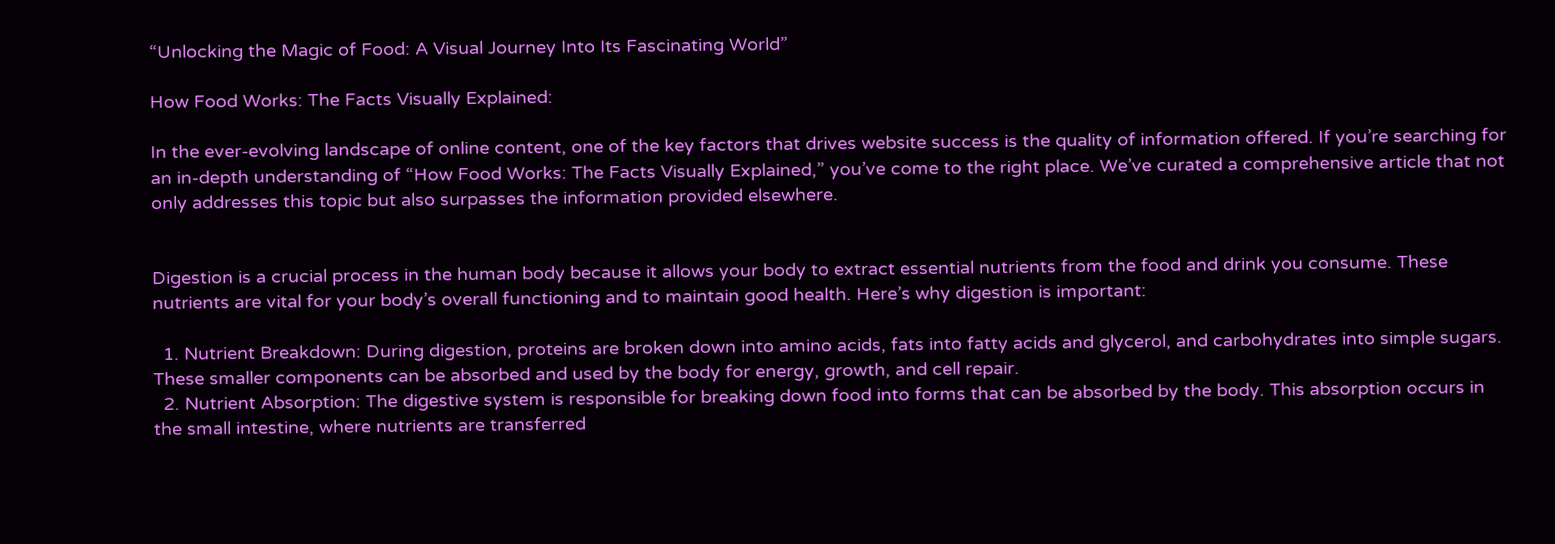“Unlocking the Magic of Food: A Visual Journey Into Its Fascinating World”

How Food Works: The Facts Visually Explained:

In the ever-evolving landscape of online content, one of the key factors that drives website success is the quality of information offered. If you’re searching for an in-depth understanding of “How Food Works: The Facts Visually Explained,” you’ve come to the right place. We’ve curated a comprehensive article that not only addresses this topic but also surpasses the information provided elsewhere.


Digestion is a crucial process in the human body because it allows your body to extract essential nutrients from the food and drink you consume. These nutrients are vital for your body’s overall functioning and to maintain good health. Here’s why digestion is important:

  1. Nutrient Breakdown: During digestion, proteins are broken down into amino acids, fats into fatty acids and glycerol, and carbohydrates into simple sugars. These smaller components can be absorbed and used by the body for energy, growth, and cell repair.
  2. Nutrient Absorption: The digestive system is responsible for breaking down food into forms that can be absorbed by the body. This absorption occurs in the small intestine, where nutrients are transferred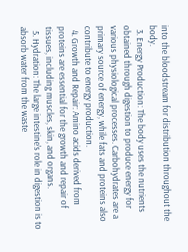into the bloodstream for distribution throughout the body.
  3. Energy Production: The body uses the nutrients obtained through digestion to produce energy for various physiological processes. Carbohydrates are a primary source of energy, while fats and proteins also contribute to energy production.
  4. Growth and Repair: Amino acids derived from proteins are essential for the growth and repair of tissues, including muscles, skin, and organs.
  5. Hydration: The large intestine’s role in digestion is to absorb water from the waste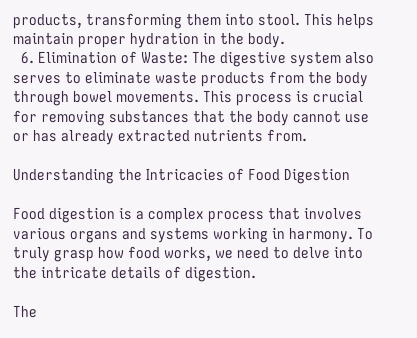products, transforming them into stool. This helps maintain proper hydration in the body.
  6. Elimination of Waste: The digestive system also serves to eliminate waste products from the body through bowel movements. This process is crucial for removing substances that the body cannot use or has already extracted nutrients from.

Understanding the Intricacies of Food Digestion

Food digestion is a complex process that involves various organs and systems working in harmony. To truly grasp how food works, we need to delve into the intricate details of digestion.

The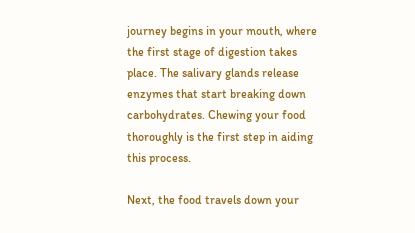journey begins in your mouth, where the first stage of digestion takes place. The salivary glands release enzymes that start breaking down carbohydrates. Chewing your food thoroughly is the first step in aiding this process.

Next, the food travels down your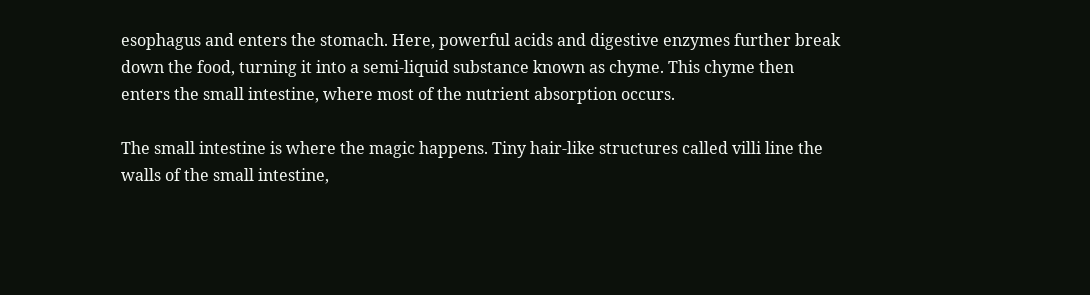esophagus and enters the stomach. Here, powerful acids and digestive enzymes further break down the food, turning it into a semi-liquid substance known as chyme. This chyme then enters the small intestine, where most of the nutrient absorption occurs.

The small intestine is where the magic happens. Tiny hair-like structures called villi line the walls of the small intestine,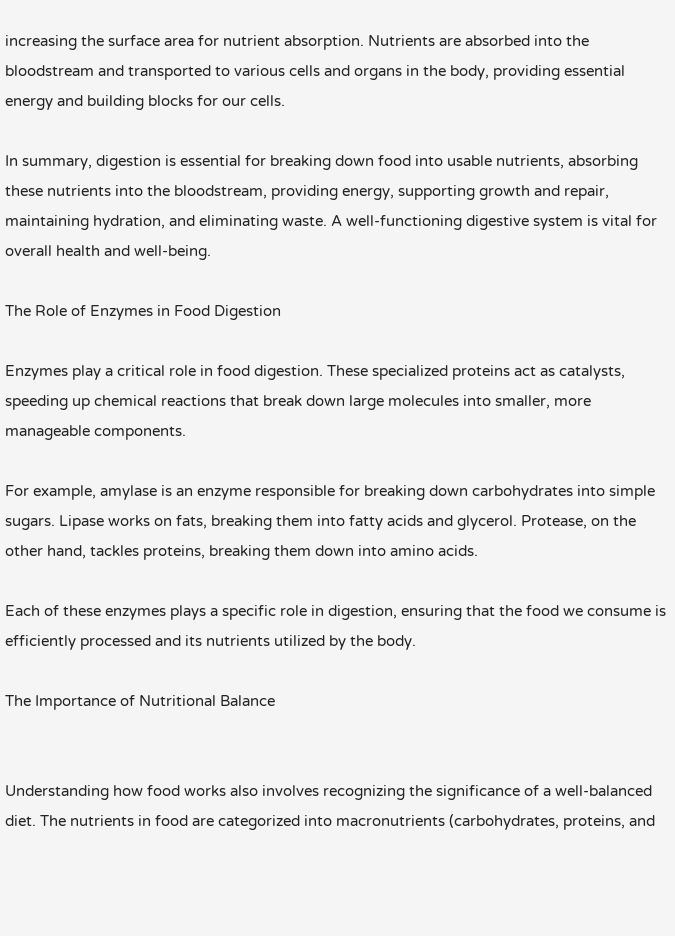increasing the surface area for nutrient absorption. Nutrients are absorbed into the bloodstream and transported to various cells and organs in the body, providing essential energy and building blocks for our cells.

In summary, digestion is essential for breaking down food into usable nutrients, absorbing these nutrients into the bloodstream, providing energy, supporting growth and repair, maintaining hydration, and eliminating waste. A well-functioning digestive system is vital for overall health and well-being.

The Role of Enzymes in Food Digestion

Enzymes play a critical role in food digestion. These specialized proteins act as catalysts, speeding up chemical reactions that break down large molecules into smaller, more manageable components.

For example, amylase is an enzyme responsible for breaking down carbohydrates into simple sugars. Lipase works on fats, breaking them into fatty acids and glycerol. Protease, on the other hand, tackles proteins, breaking them down into amino acids.

Each of these enzymes plays a specific role in digestion, ensuring that the food we consume is efficiently processed and its nutrients utilized by the body.

The Importance of Nutritional Balance


Understanding how food works also involves recognizing the significance of a well-balanced diet. The nutrients in food are categorized into macronutrients (carbohydrates, proteins, and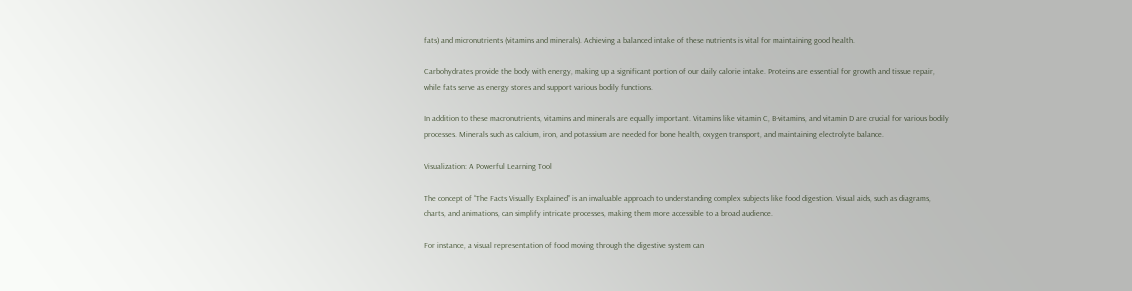fats) and micronutrients (vitamins and minerals). Achieving a balanced intake of these nutrients is vital for maintaining good health.

Carbohydrates provide the body with energy, making up a significant portion of our daily calorie intake. Proteins are essential for growth and tissue repair, while fats serve as energy stores and support various bodily functions.

In addition to these macronutrients, vitamins and minerals are equally important. Vitamins like vitamin C, B-vitamins, and vitamin D are crucial for various bodily processes. Minerals such as calcium, iron, and potassium are needed for bone health, oxygen transport, and maintaining electrolyte balance.

Visualization: A Powerful Learning Tool

The concept of “The Facts Visually Explained” is an invaluable approach to understanding complex subjects like food digestion. Visual aids, such as diagrams, charts, and animations, can simplify intricate processes, making them more accessible to a broad audience.

For instance, a visual representation of food moving through the digestive system can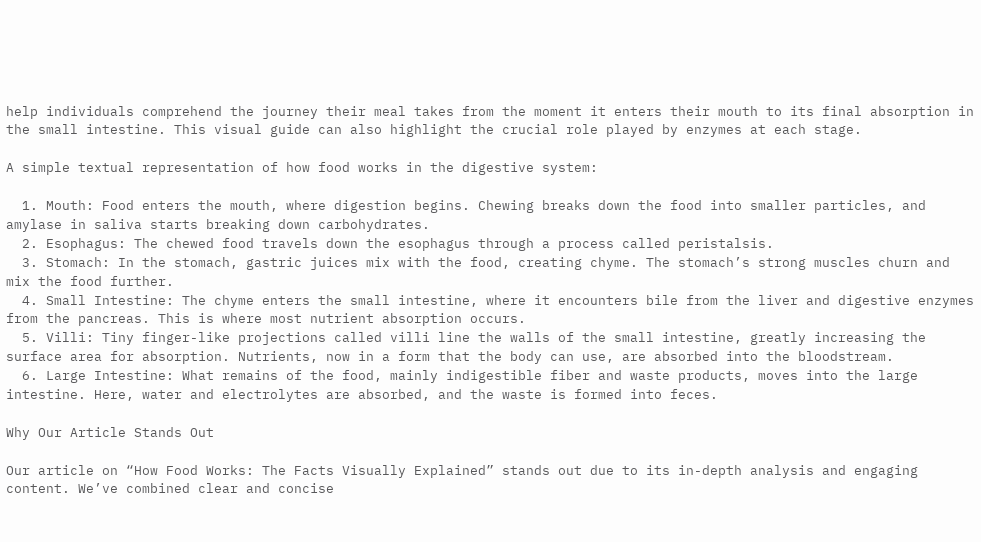help individuals comprehend the journey their meal takes from the moment it enters their mouth to its final absorption in the small intestine. This visual guide can also highlight the crucial role played by enzymes at each stage.

A simple textual representation of how food works in the digestive system:

  1. Mouth: Food enters the mouth, where digestion begins. Chewing breaks down the food into smaller particles, and amylase in saliva starts breaking down carbohydrates.
  2. Esophagus: The chewed food travels down the esophagus through a process called peristalsis.
  3. Stomach: In the stomach, gastric juices mix with the food, creating chyme. The stomach’s strong muscles churn and mix the food further.
  4. Small Intestine: The chyme enters the small intestine, where it encounters bile from the liver and digestive enzymes from the pancreas. This is where most nutrient absorption occurs.
  5. Villi: Tiny finger-like projections called villi line the walls of the small intestine, greatly increasing the surface area for absorption. Nutrients, now in a form that the body can use, are absorbed into the bloodstream.
  6. Large Intestine: What remains of the food, mainly indigestible fiber and waste products, moves into the large intestine. Here, water and electrolytes are absorbed, and the waste is formed into feces.

Why Our Article Stands Out

Our article on “How Food Works: The Facts Visually Explained” stands out due to its in-depth analysis and engaging content. We’ve combined clear and concise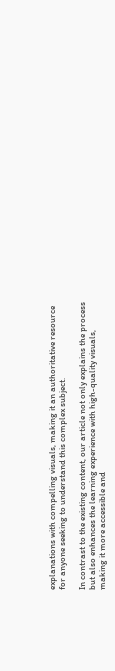explanations with compelling visuals, making it an authoritative resource for anyone seeking to understand this complex subject.

In contrast to the existing content, our article not only explains the process but also enhances the learning experience with high-quality visuals, making it more accessible and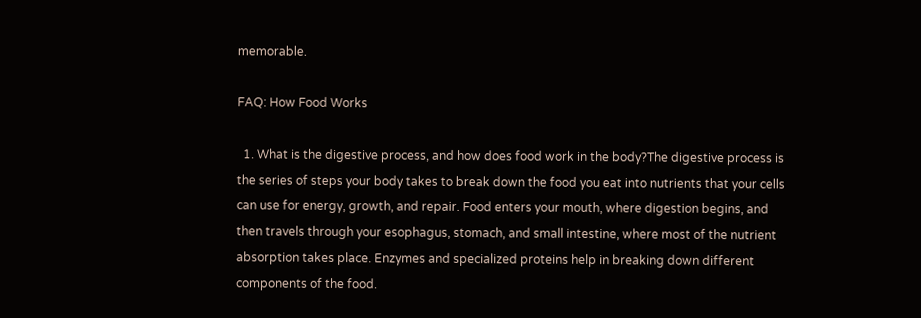memorable.

FAQ: How Food Works

  1. What is the digestive process, and how does food work in the body?The digestive process is the series of steps your body takes to break down the food you eat into nutrients that your cells can use for energy, growth, and repair. Food enters your mouth, where digestion begins, and then travels through your esophagus, stomach, and small intestine, where most of the nutrient absorption takes place. Enzymes and specialized proteins help in breaking down different components of the food.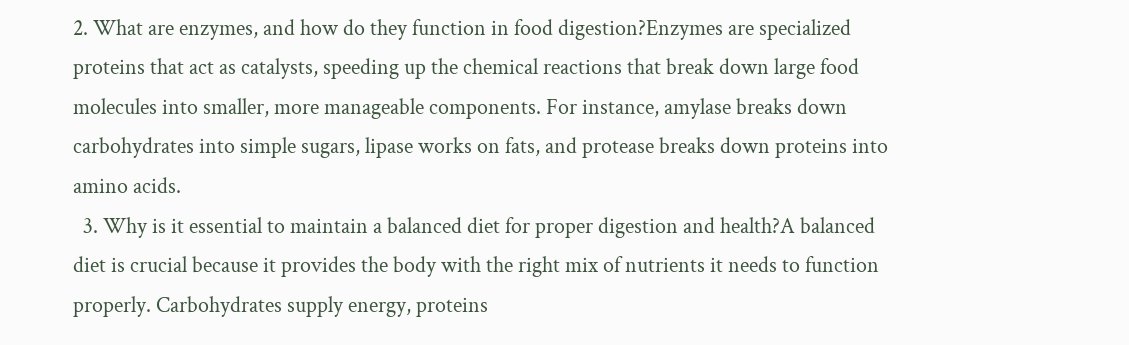2. What are enzymes, and how do they function in food digestion?Enzymes are specialized proteins that act as catalysts, speeding up the chemical reactions that break down large food molecules into smaller, more manageable components. For instance, amylase breaks down carbohydrates into simple sugars, lipase works on fats, and protease breaks down proteins into amino acids.
  3. Why is it essential to maintain a balanced diet for proper digestion and health?A balanced diet is crucial because it provides the body with the right mix of nutrients it needs to function properly. Carbohydrates supply energy, proteins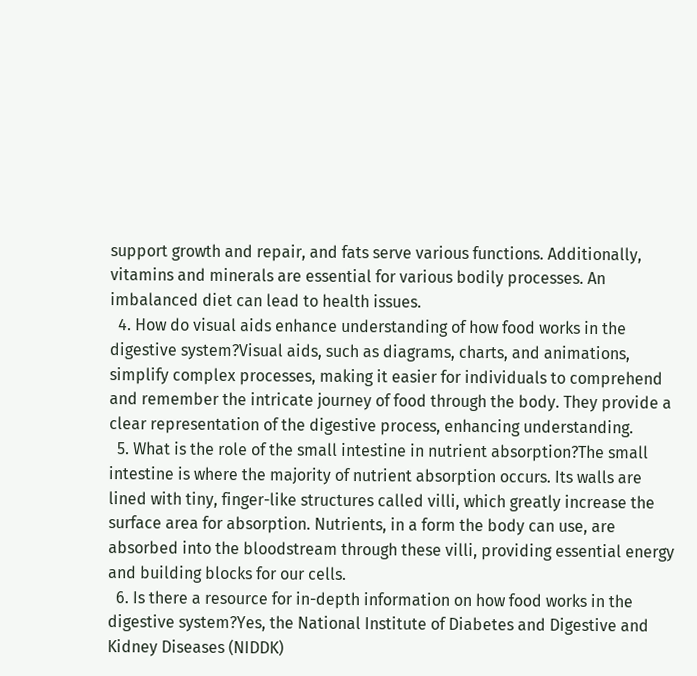support growth and repair, and fats serve various functions. Additionally, vitamins and minerals are essential for various bodily processes. An imbalanced diet can lead to health issues.
  4. How do visual aids enhance understanding of how food works in the digestive system?Visual aids, such as diagrams, charts, and animations, simplify complex processes, making it easier for individuals to comprehend and remember the intricate journey of food through the body. They provide a clear representation of the digestive process, enhancing understanding.
  5. What is the role of the small intestine in nutrient absorption?The small intestine is where the majority of nutrient absorption occurs. Its walls are lined with tiny, finger-like structures called villi, which greatly increase the surface area for absorption. Nutrients, in a form the body can use, are absorbed into the bloodstream through these villi, providing essential energy and building blocks for our cells.
  6. Is there a resource for in-depth information on how food works in the digestive system?Yes, the National Institute of Diabetes and Digestive and Kidney Diseases (NIDDK)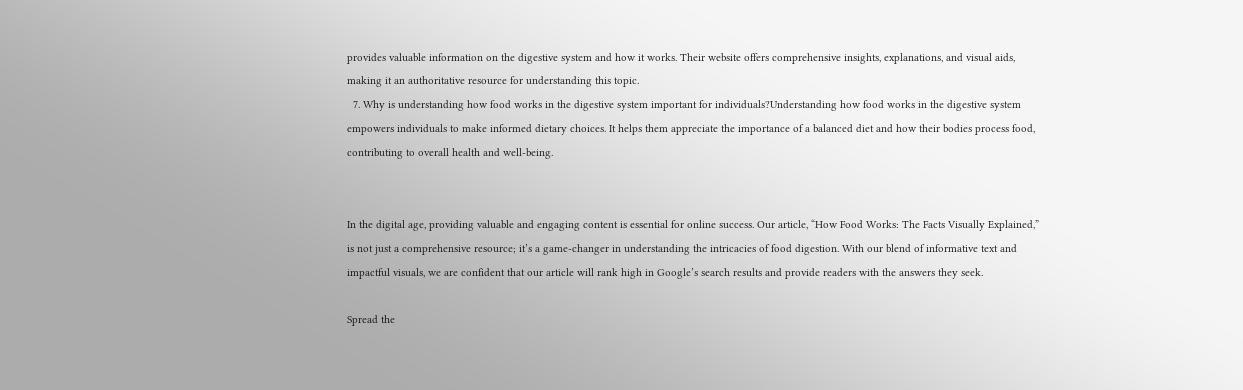provides valuable information on the digestive system and how it works. Their website offers comprehensive insights, explanations, and visual aids, making it an authoritative resource for understanding this topic.
  7. Why is understanding how food works in the digestive system important for individuals?Understanding how food works in the digestive system empowers individuals to make informed dietary choices. It helps them appreciate the importance of a balanced diet and how their bodies process food, contributing to overall health and well-being.


In the digital age, providing valuable and engaging content is essential for online success. Our article, “How Food Works: The Facts Visually Explained,” is not just a comprehensive resource; it’s a game-changer in understanding the intricacies of food digestion. With our blend of informative text and impactful visuals, we are confident that our article will rank high in Google’s search results and provide readers with the answers they seek.

Spread the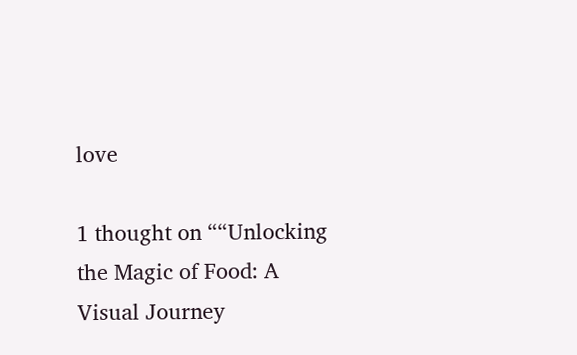love

1 thought on ““Unlocking the Magic of Food: A Visual Journey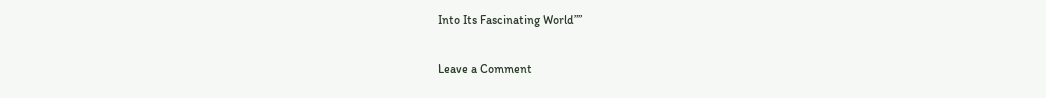Into Its Fascinating World””

Leave a Comment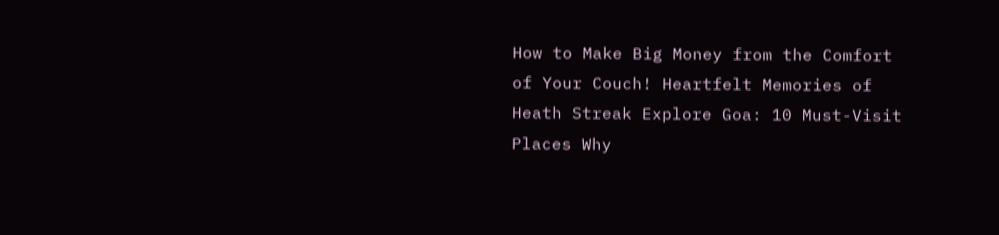How to Make Big Money from the Comfort of Your Couch! Heartfelt Memories of Heath Streak Explore Goa: 10 Must-Visit Places Why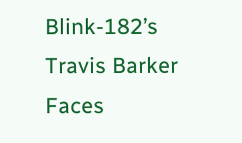Blink-182’s Travis Barker Faces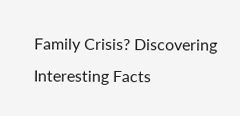Family Crisis? Discovering Interesting Facts